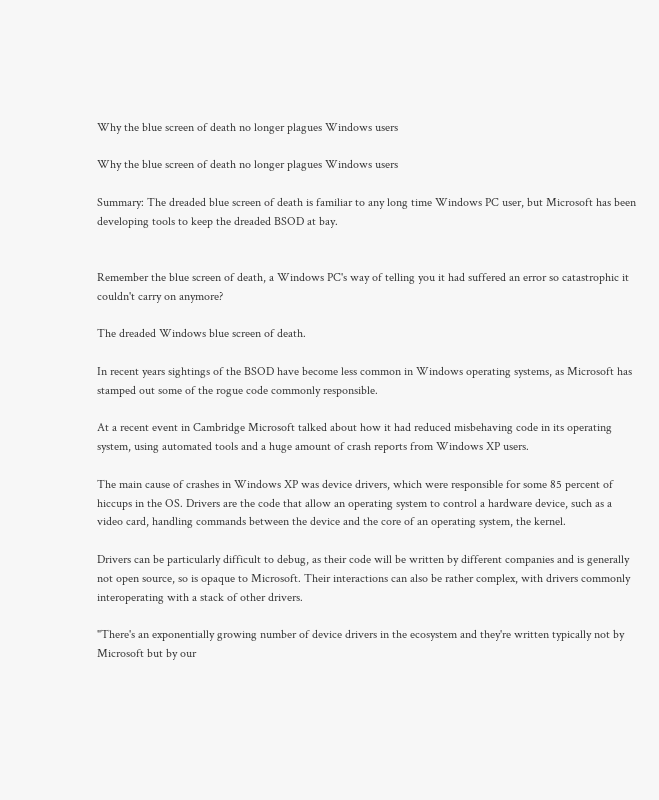Why the blue screen of death no longer plagues Windows users

Why the blue screen of death no longer plagues Windows users

Summary: The dreaded blue screen of death is familiar to any long time Windows PC user, but Microsoft has been developing tools to keep the dreaded BSOD at bay.


Remember the blue screen of death, a Windows PC's way of telling you it had suffered an error so catastrophic it couldn't carry on anymore?

The dreaded Windows blue screen of death.

In recent years sightings of the BSOD have become less common in Windows operating systems, as Microsoft has stamped out some of the rogue code commonly responsible.

At a recent event in Cambridge Microsoft talked about how it had reduced misbehaving code in its operating system, using automated tools and a huge amount of crash reports from Windows XP users.

The main cause of crashes in Windows XP was device drivers, which were responsible for some 85 percent of hiccups in the OS. Drivers are the code that allow an operating system to control a hardware device, such as a video card, handling commands between the device and the core of an operating system, the kernel.

Drivers can be particularly difficult to debug, as their code will be written by different companies and is generally not open source, so is opaque to Microsoft. Their interactions can also be rather complex, with drivers commonly interoperating with a stack of other drivers.

"There's an exponentially growing number of device drivers in the ecosystem and they're written typically not by Microsoft but by our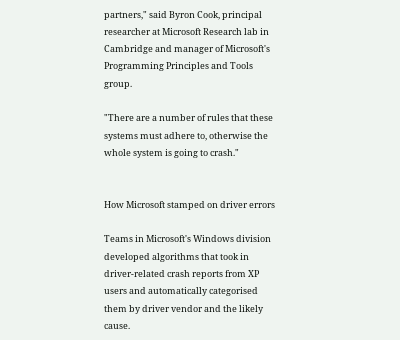partners," said Byron Cook, principal researcher at Microsoft Research lab in Cambridge and manager of Microsoft's Programming Principles and Tools group.

"There are a number of rules that these systems must adhere to, otherwise the whole system is going to crash."


How Microsoft stamped on driver errors

Teams in Microsoft's Windows division developed algorithms that took in driver-related crash reports from XP users and automatically categorised them by driver vendor and the likely cause.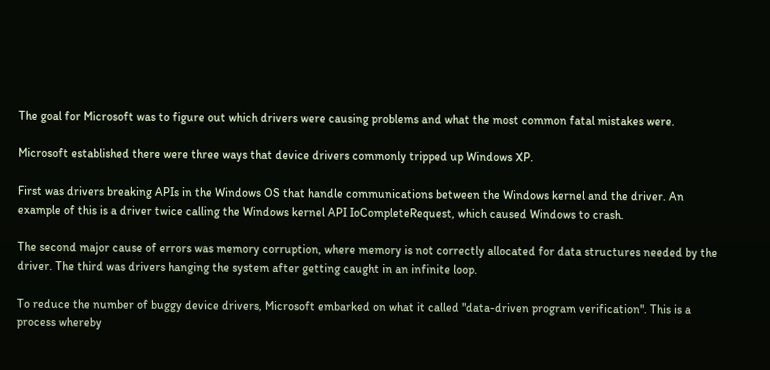The goal for Microsoft was to figure out which drivers were causing problems and what the most common fatal mistakes were.

Microsoft established there were three ways that device drivers commonly tripped up Windows XP.

First was drivers breaking APIs in the Windows OS that handle communications between the Windows kernel and the driver. An example of this is a driver twice calling the Windows kernel API IoCompleteRequest, which caused Windows to crash.

The second major cause of errors was memory corruption, where memory is not correctly allocated for data structures needed by the driver. The third was drivers hanging the system after getting caught in an infinite loop.

To reduce the number of buggy device drivers, Microsoft embarked on what it called "data-driven program verification". This is a process whereby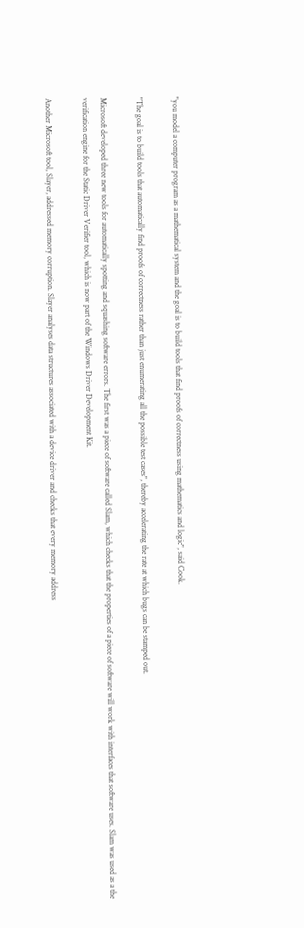"you model a computer program as a mathematical system and the goal is to build tools that find proofs of correctness using mathematics and logic", said Cook.

"The goal is to build tools that automatically find proofs of correctness rather than just enumerating all the possible test cases", thereby accelerating the rate at which bugs can be stamped out.

Microsoft developed three new tools for automatically spotting and squashing software errors. The first was a piece of software called Slam, which checks that the properties of a piece of software will work with interfaces that software uses. Slam was used as a the verification engine for the Static Driver Verifier tool, which is now part of the Windows Driver Development Kit.

Another Microsoft tool, Slayer, addressed memory corruption. Slayer analyses data structures associated with a device driver and checks that every memory address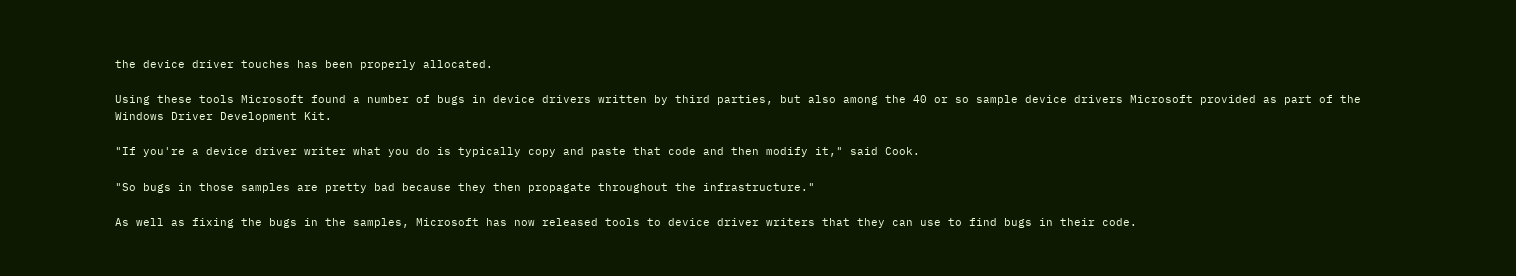the device driver touches has been properly allocated.

Using these tools Microsoft found a number of bugs in device drivers written by third parties, but also among the 40 or so sample device drivers Microsoft provided as part of the Windows Driver Development Kit.

"If you're a device driver writer what you do is typically copy and paste that code and then modify it," said Cook.

"So bugs in those samples are pretty bad because they then propagate throughout the infrastructure."

As well as fixing the bugs in the samples, Microsoft has now released tools to device driver writers that they can use to find bugs in their code.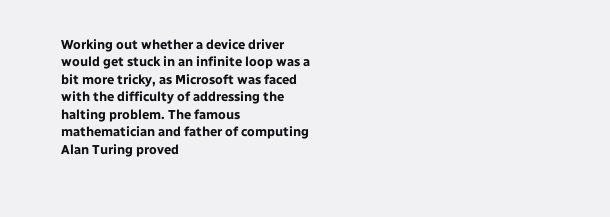Working out whether a device driver would get stuck in an infinite loop was a bit more tricky, as Microsoft was faced with the difficulty of addressing the halting problem. The famous mathematician and father of computing Alan Turing proved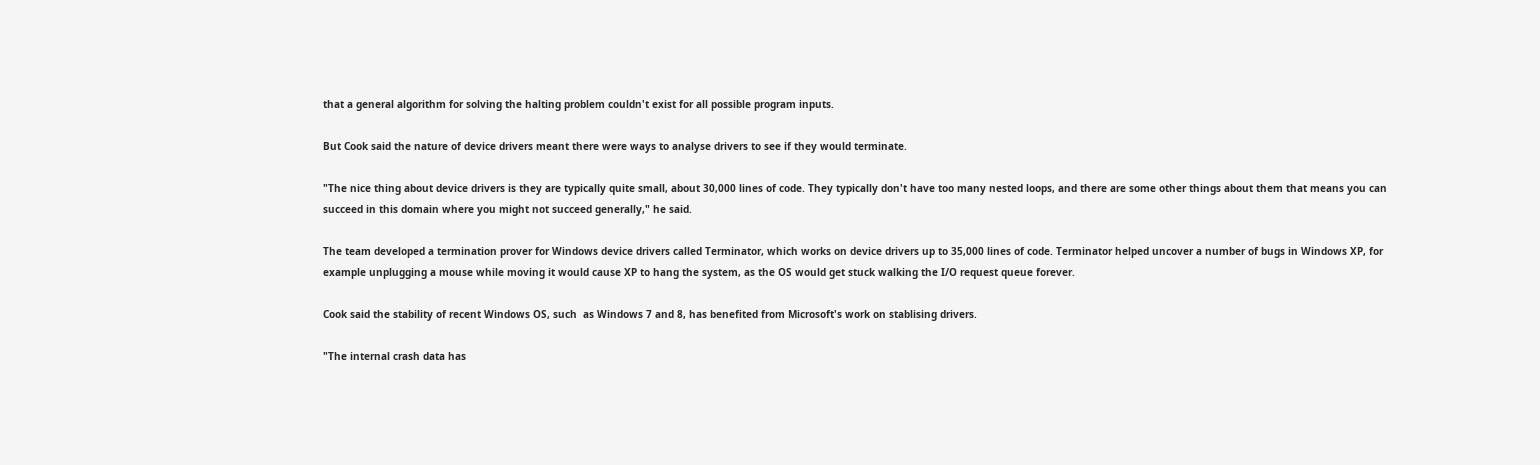that a general algorithm for solving the halting problem couldn't exist for all possible program inputs.

But Cook said the nature of device drivers meant there were ways to analyse drivers to see if they would terminate.

"The nice thing about device drivers is they are typically quite small, about 30,000 lines of code. They typically don't have too many nested loops, and there are some other things about them that means you can succeed in this domain where you might not succeed generally," he said.

The team developed a termination prover for Windows device drivers called Terminator, which works on device drivers up to 35,000 lines of code. Terminator helped uncover a number of bugs in Windows XP, for example unplugging a mouse while moving it would cause XP to hang the system, as the OS would get stuck walking the I/O request queue forever.

Cook said the stability of recent Windows OS, such  as Windows 7 and 8, has benefited from Microsoft's work on stablising drivers.

"The internal crash data has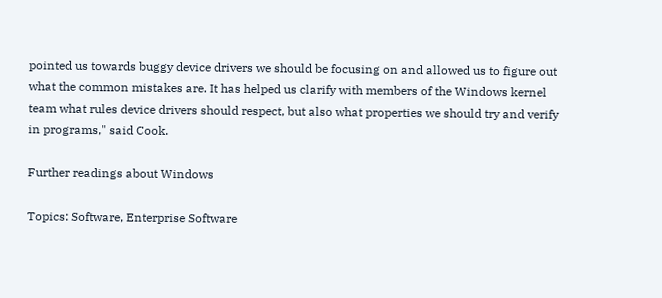pointed us towards buggy device drivers we should be focusing on and allowed us to figure out what the common mistakes are. It has helped us clarify with members of the Windows kernel team what rules device drivers should respect, but also what properties we should try and verify in programs," said Cook.

Further readings about Windows

Topics: Software, Enterprise Software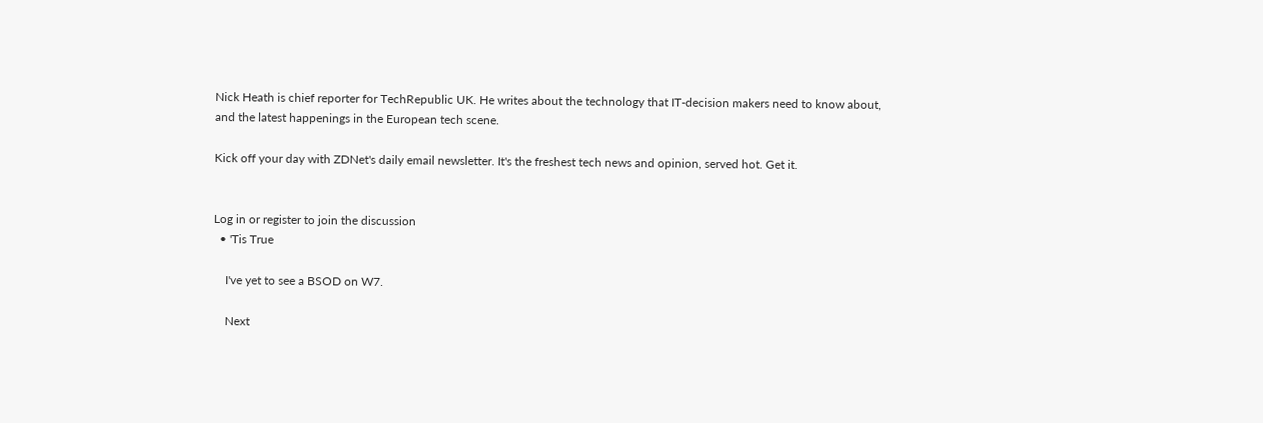Nick Heath is chief reporter for TechRepublic UK. He writes about the technology that IT-decision makers need to know about, and the latest happenings in the European tech scene.

Kick off your day with ZDNet's daily email newsletter. It's the freshest tech news and opinion, served hot. Get it.


Log in or register to join the discussion
  • 'Tis True

    I've yet to see a BSOD on W7.

    Next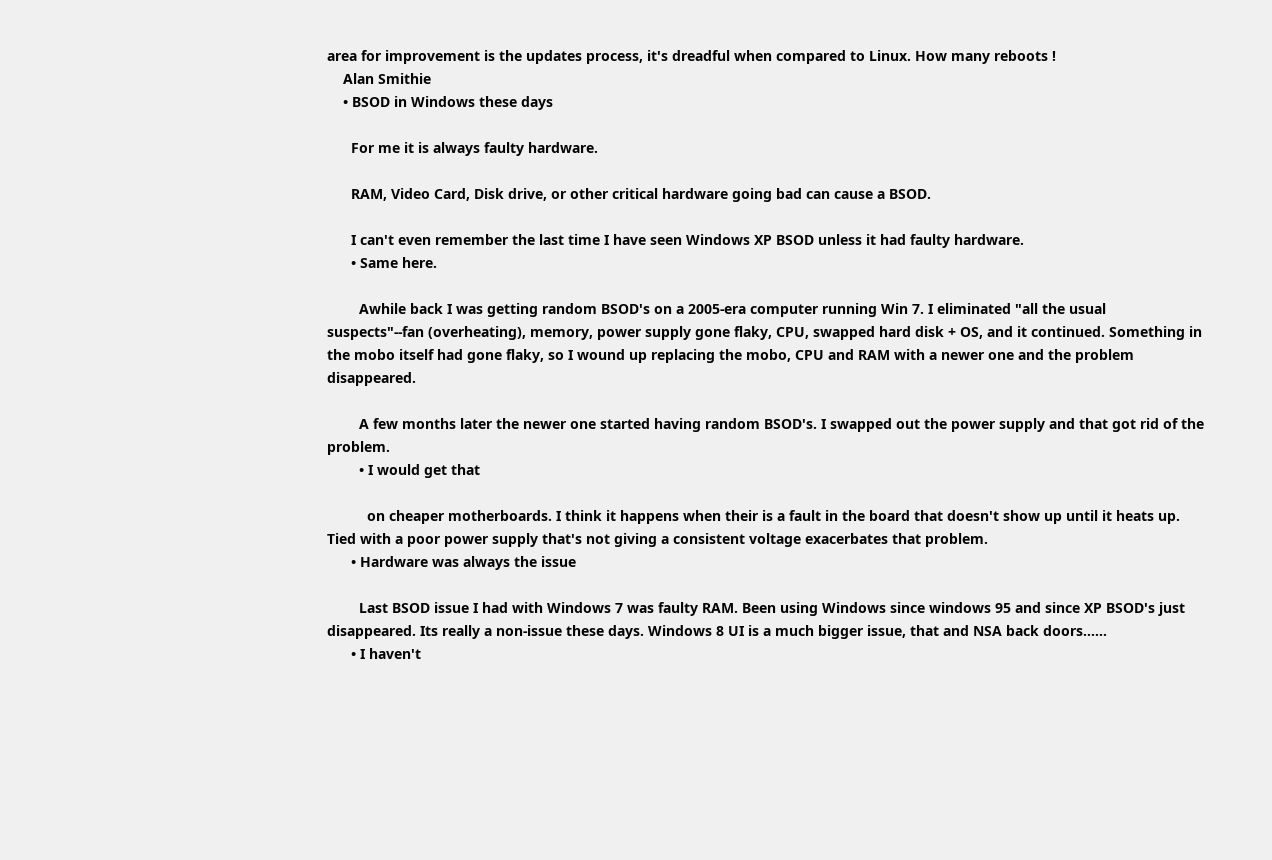area for improvement is the updates process, it's dreadful when compared to Linux. How many reboots !
    Alan Smithie
    • BSOD in Windows these days

      For me it is always faulty hardware.

      RAM, Video Card, Disk drive, or other critical hardware going bad can cause a BSOD.

      I can't even remember the last time I have seen Windows XP BSOD unless it had faulty hardware.
      • Same here.

        Awhile back I was getting random BSOD's on a 2005-era computer running Win 7. I eliminated "all the usual suspects"--fan (overheating), memory, power supply gone flaky, CPU, swapped hard disk + OS, and it continued. Something in the mobo itself had gone flaky, so I wound up replacing the mobo, CPU and RAM with a newer one and the problem disappeared.

        A few months later the newer one started having random BSOD's. I swapped out the power supply and that got rid of the problem.
        • I would get that

          on cheaper motherboards. I think it happens when their is a fault in the board that doesn't show up until it heats up. Tied with a poor power supply that's not giving a consistent voltage exacerbates that problem.
      • Hardware was always the issue

        Last BSOD issue I had with Windows 7 was faulty RAM. Been using Windows since windows 95 and since XP BSOD's just disappeared. Its really a non-issue these days. Windows 8 UI is a much bigger issue, that and NSA back doors......
      • I haven't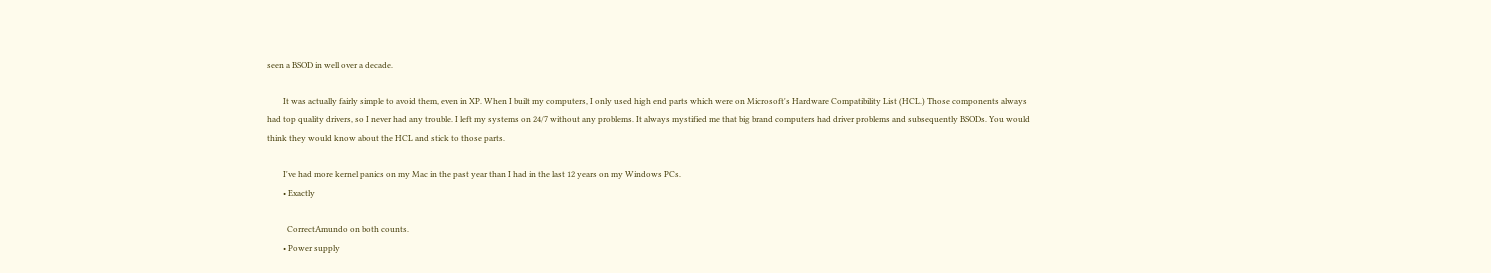seen a BSOD in well over a decade.

        It was actually fairly simple to avoid them, even in XP. When I built my computers, I only used high end parts which were on Microsoft's Hardware Compatibility List (HCL.) Those components always had top quality drivers, so I never had any trouble. I left my systems on 24/7 without any problems. It always mystified me that big brand computers had driver problems and subsequently BSODs. You would think they would know about the HCL and stick to those parts.

        I've had more kernel panics on my Mac in the past year than I had in the last 12 years on my Windows PCs.
        • Exactly

          CorrectAmundo on both counts.
        • Power supply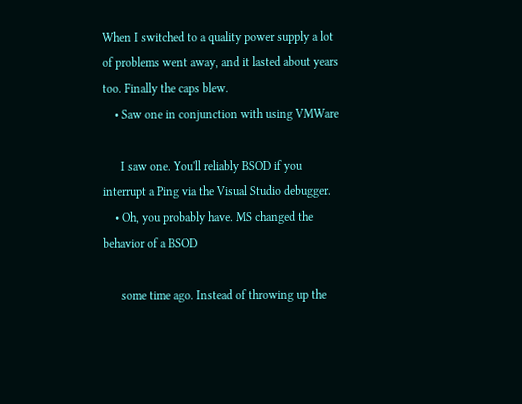When I switched to a quality power supply a lot of problems went away, and it lasted about years too. Finally the caps blew.
    • Saw one in conjunction with using VMWare

      I saw one. You'll reliably BSOD if you interrupt a Ping via the Visual Studio debugger.
    • Oh, you probably have. MS changed the behavior of a BSOD

      some time ago. Instead of throwing up the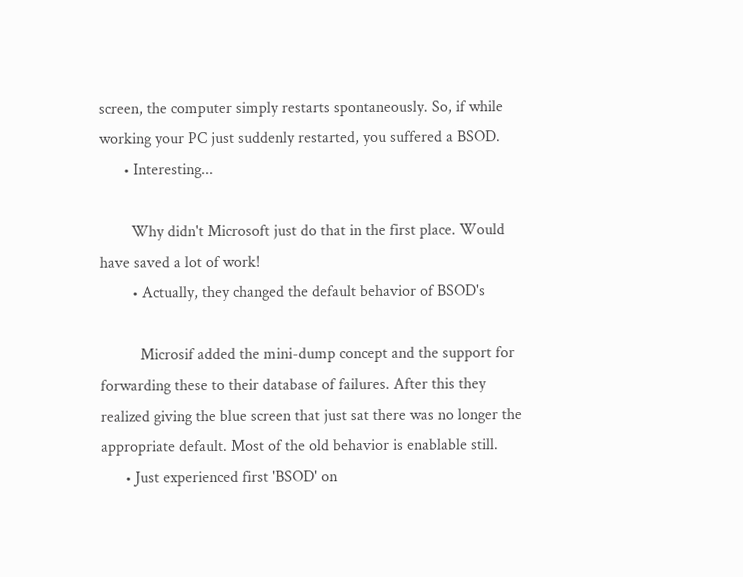screen, the computer simply restarts spontaneously. So, if while working your PC just suddenly restarted, you suffered a BSOD.
      • Interesting...

        Why didn't Microsoft just do that in the first place. Would have saved a lot of work!
        • Actually, they changed the default behavior of BSOD's

          Microsif added the mini-dump concept and the support for forwarding these to their database of failures. After this they realized giving the blue screen that just sat there was no longer the appropriate default. Most of the old behavior is enablable still.
      • Just experienced first 'BSOD' on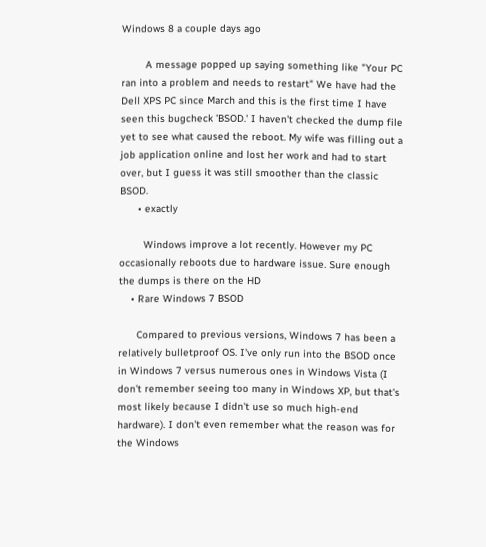Windows 8 a couple days ago

        A message popped up saying something like "Your PC ran into a problem and needs to restart" We have had the Dell XPS PC since March and this is the first time I have seen this bugcheck 'BSOD.' I haven't checked the dump file yet to see what caused the reboot. My wife was filling out a job application online and lost her work and had to start over, but I guess it was still smoother than the classic BSOD.
      • exactly

        Windows improve a lot recently. However my PC occasionally reboots due to hardware issue. Sure enough the dumps is there on the HD
    • Rare Windows 7 BSOD

      Compared to previous versions, Windows 7 has been a relatively bulletproof OS. I've only run into the BSOD once in Windows 7 versus numerous ones in Windows Vista (I don't remember seeing too many in Windows XP, but that's most likely because I didn't use so much high-end hardware). I don't even remember what the reason was for the Windows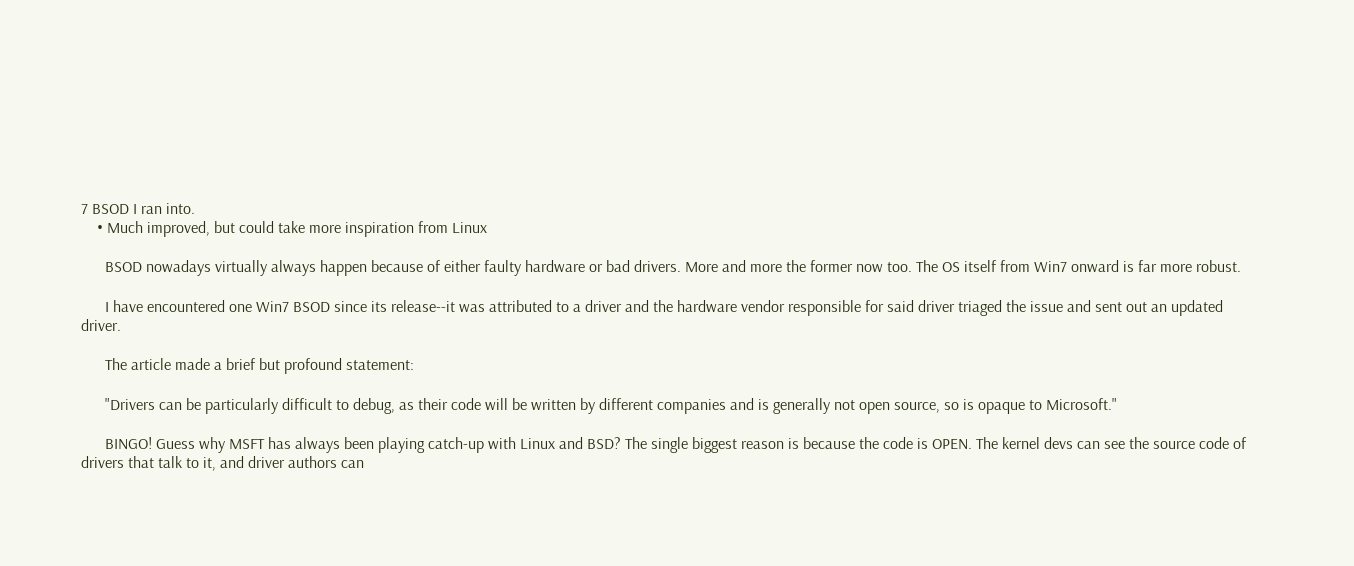7 BSOD I ran into.
    • Much improved, but could take more inspiration from Linux

      BSOD nowadays virtually always happen because of either faulty hardware or bad drivers. More and more the former now too. The OS itself from Win7 onward is far more robust.

      I have encountered one Win7 BSOD since its release--it was attributed to a driver and the hardware vendor responsible for said driver triaged the issue and sent out an updated driver.

      The article made a brief but profound statement:

      "Drivers can be particularly difficult to debug, as their code will be written by different companies and is generally not open source, so is opaque to Microsoft."

      BINGO! Guess why MSFT has always been playing catch-up with Linux and BSD? The single biggest reason is because the code is OPEN. The kernel devs can see the source code of drivers that talk to it, and driver authors can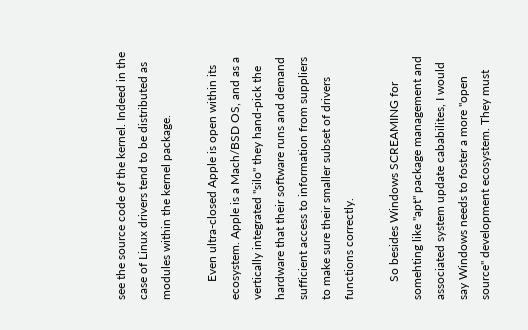see the source code of the kernel. Indeed in the case of Linux drivers tend to be distributed as modules within the kernel package.

      Even ultra-closed Apple is open within its ecosystem. Apple is a Mach/BSD OS, and as a vertically integrated "silo" they hand-pick the hardware that their software runs and demand sufficient access to information from suppliers to make sure their smaller subset of drivers functions correctly.

      So besides Windows SCREAMING for somehting like "apt" package management and associated system update cababilites, I would say Windows needs to foster a more "open source" development ecosystem. They must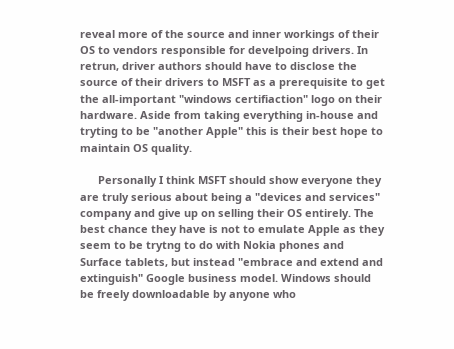reveal more of the source and inner workings of their OS to vendors responsible for develpoing drivers. In retrun, driver authors should have to disclose the source of their drivers to MSFT as a prerequisite to get the all-important "windows certifiaction" logo on their hardware. Aside from taking everything in-house and tryting to be "another Apple" this is their best hope to maintain OS quality.

      Personally I think MSFT should show everyone they are truly serious about being a "devices and services" company and give up on selling their OS entirely. The best chance they have is not to emulate Apple as they seem to be trytng to do with Nokia phones and Surface tablets, but instead "embrace and extend and extinguish" Google business model. Windows should be freely downloadable by anyone who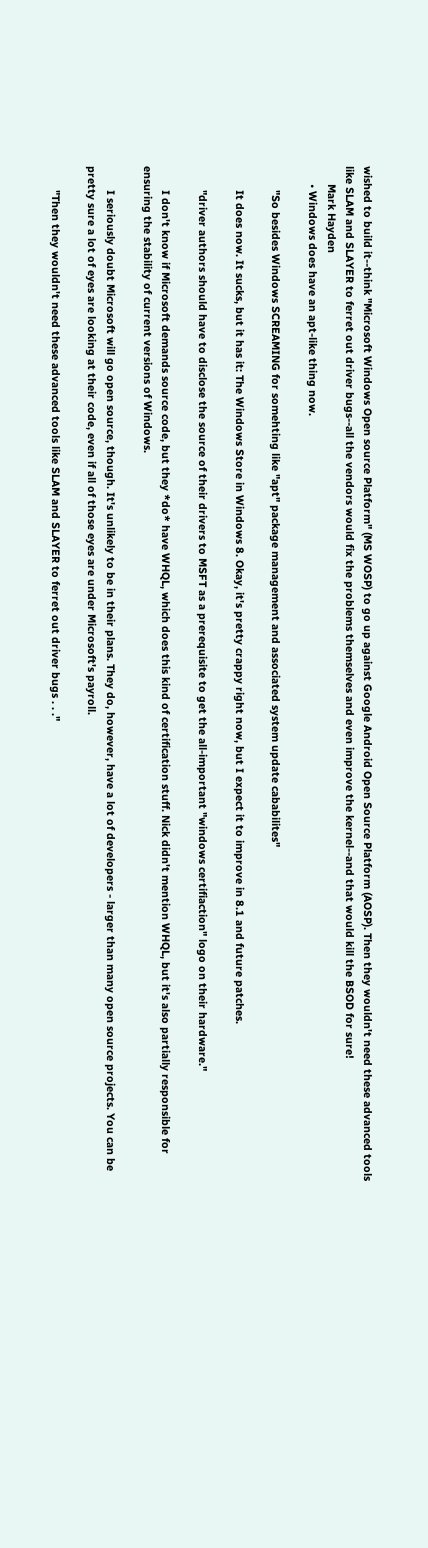wished to build it--think "Microsoft Windows Open source Platform" (MS WOSP) to go up against Google Android Open Source Platform (AOSP). Then they wouldn't need these advanced tools like SLAM and SLAYER to ferret out driver bugs--all the vendors would fix the problems themselves and even improve the kernel--and that would kill the BSOD for sure!
      Mark Hayden
      • Windows does have an apt-like thing now.

        "So besides Windows SCREAMING for somehting like "apt" package management and associated system update cababilites"

        It does now. It sucks, but it has it: The Windows Store in Windows 8. Okay, it's pretty crappy right now, but I expect it to improve in 8.1 and future patches.

        "driver authors should have to disclose the source of their drivers to MSFT as a prerequisite to get the all-important "windows certifiaction" logo on their hardware."

        I don't know if Microsoft demands source code, but they *do* have WHQL, which does this kind of certification stuff. Nick didn't mention WHQL, but it's also partially responsible for ensuring the stability of current versions of Windows.

        I seriously doubt Microsoft will go open source, though. It's unlikely to be in their plans. They do, however, have a lot of developers - larger than many open source projects. You can be pretty sure a lot of eyes are looking at their code, even if all of those eyes are under Microsoft's payroll.

        "Then they wouldn't need these advanced tools like SLAM and SLAYER to ferret out driver bugs . . ."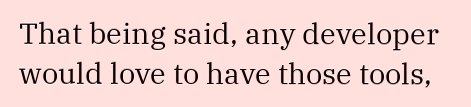That being said, any developer would love to have those tools,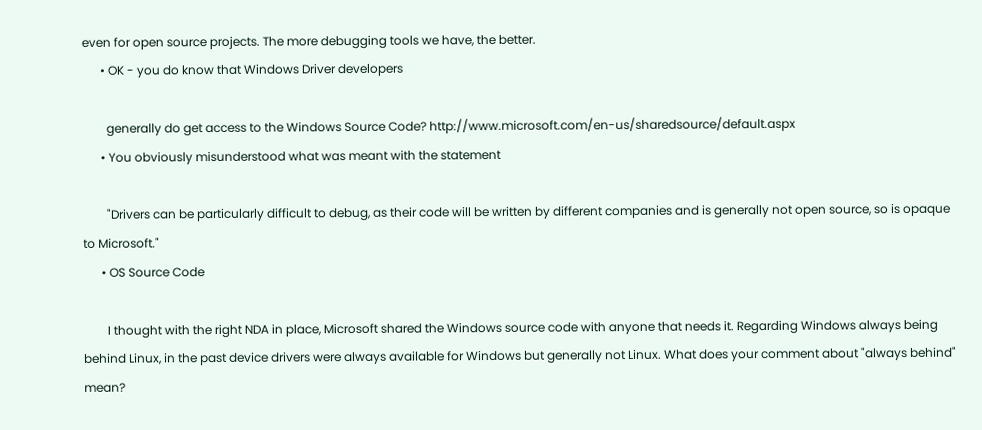even for open source projects. The more debugging tools we have, the better.
      • OK - you do know that Windows Driver developers

        generally do get access to the Windows Source Code? http://www.microsoft.com/en-us/sharedsource/default.aspx
      • You obviously misunderstood what was meant with the statement

        "Drivers can be particularly difficult to debug, as their code will be written by different companies and is generally not open source, so is opaque to Microsoft."
      • OS Source Code

        I thought with the right NDA in place, Microsoft shared the Windows source code with anyone that needs it. Regarding Windows always being behind Linux, in the past device drivers were always available for Windows but generally not Linux. What does your comment about "always behind" mean?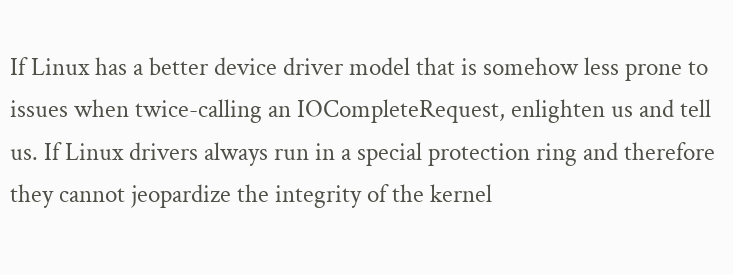If Linux has a better device driver model that is somehow less prone to issues when twice-calling an IOCompleteRequest, enlighten us and tell us. If Linux drivers always run in a special protection ring and therefore they cannot jeopardize the integrity of the kernel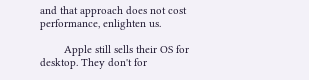and that approach does not cost performance, enlighten us.

        Apple still sells their OS for desktop. They don't for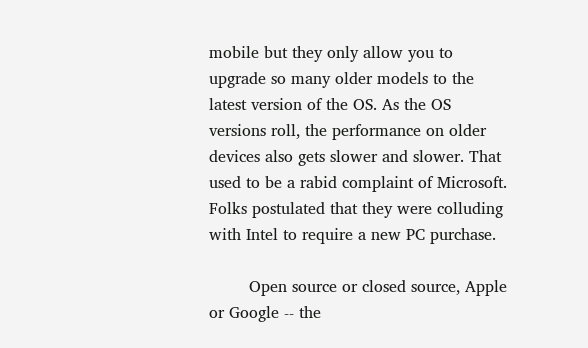mobile but they only allow you to upgrade so many older models to the latest version of the OS. As the OS versions roll, the performance on older devices also gets slower and slower. That used to be a rabid complaint of Microsoft. Folks postulated that they were colluding with Intel to require a new PC purchase.

        Open source or closed source, Apple or Google -- the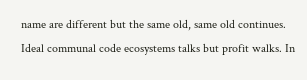name are different but the same old, same old continues. Ideal communal code ecosystems talks but profit walks. In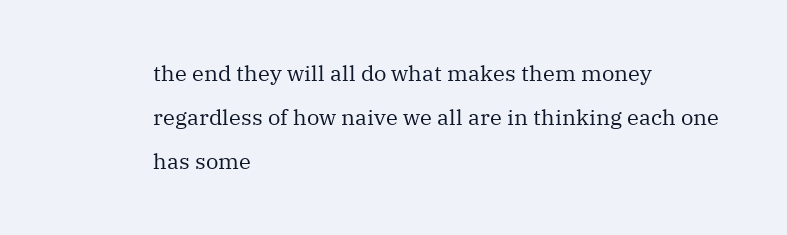the end they will all do what makes them money regardless of how naive we all are in thinking each one has some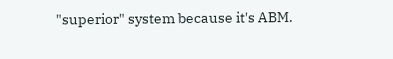"superior" system because it's ABM.